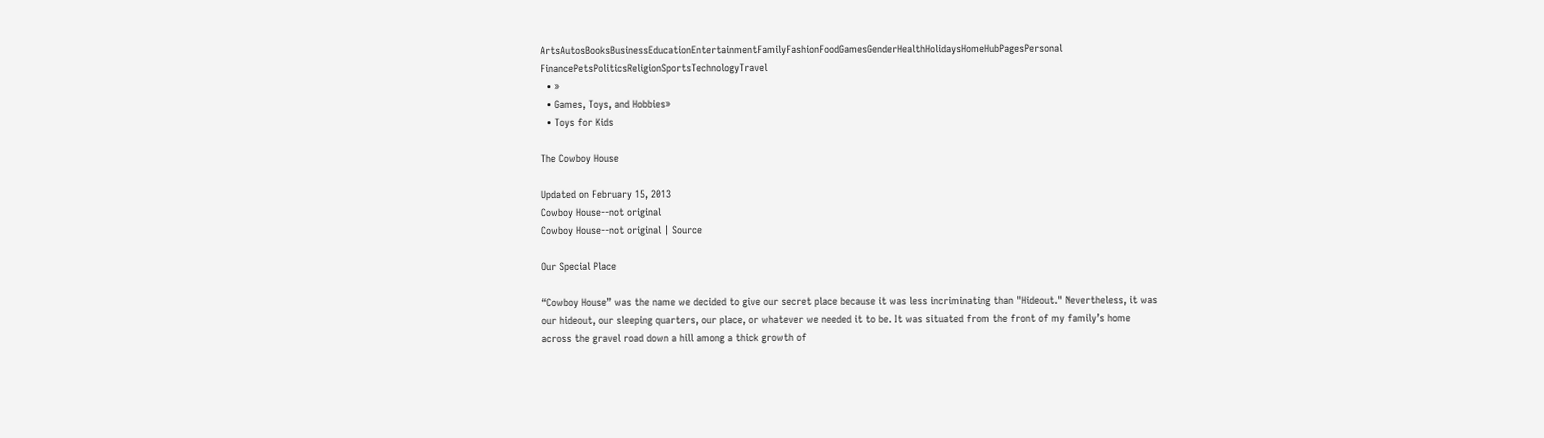ArtsAutosBooksBusinessEducationEntertainmentFamilyFashionFoodGamesGenderHealthHolidaysHomeHubPagesPersonal FinancePetsPoliticsReligionSportsTechnologyTravel
  • »
  • Games, Toys, and Hobbies»
  • Toys for Kids

The Cowboy House

Updated on February 15, 2013
Cowboy House--not original
Cowboy House--not original | Source

Our Special Place

“Cowboy House” was the name we decided to give our secret place because it was less incriminating than "Hideout." Nevertheless, it was our hideout, our sleeping quarters, our place, or whatever we needed it to be. It was situated from the front of my family’s home across the gravel road down a hill among a thick growth of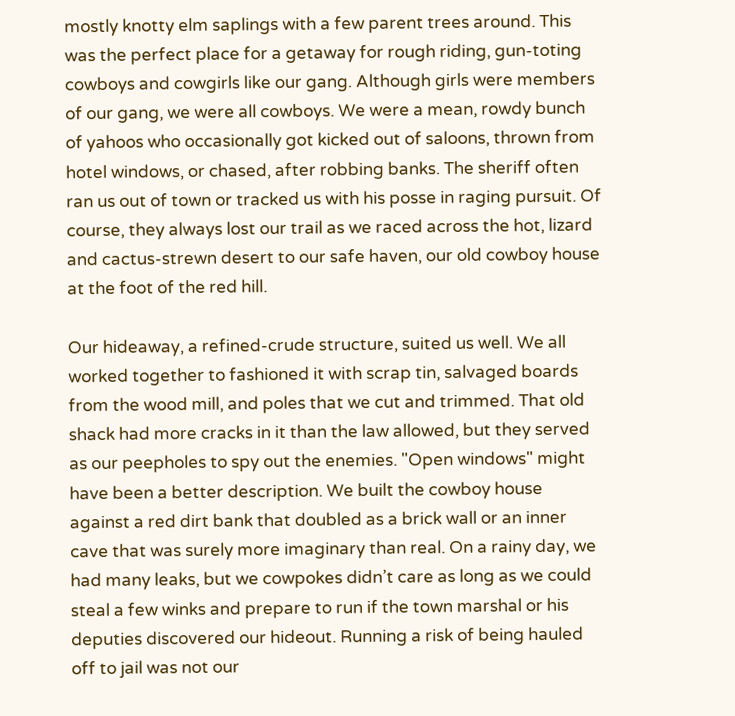mostly knotty elm saplings with a few parent trees around. This was the perfect place for a getaway for rough riding, gun-toting cowboys and cowgirls like our gang. Although girls were members of our gang, we were all cowboys. We were a mean, rowdy bunch of yahoos who occasionally got kicked out of saloons, thrown from hotel windows, or chased, after robbing banks. The sheriff often ran us out of town or tracked us with his posse in raging pursuit. Of course, they always lost our trail as we raced across the hot, lizard and cactus-strewn desert to our safe haven, our old cowboy house at the foot of the red hill.

Our hideaway, a refined-crude structure, suited us well. We all worked together to fashioned it with scrap tin, salvaged boards from the wood mill, and poles that we cut and trimmed. That old shack had more cracks in it than the law allowed, but they served as our peepholes to spy out the enemies. "Open windows" might have been a better description. We built the cowboy house against a red dirt bank that doubled as a brick wall or an inner cave that was surely more imaginary than real. On a rainy day, we had many leaks, but we cowpokes didn’t care as long as we could steal a few winks and prepare to run if the town marshal or his deputies discovered our hideout. Running a risk of being hauled off to jail was not our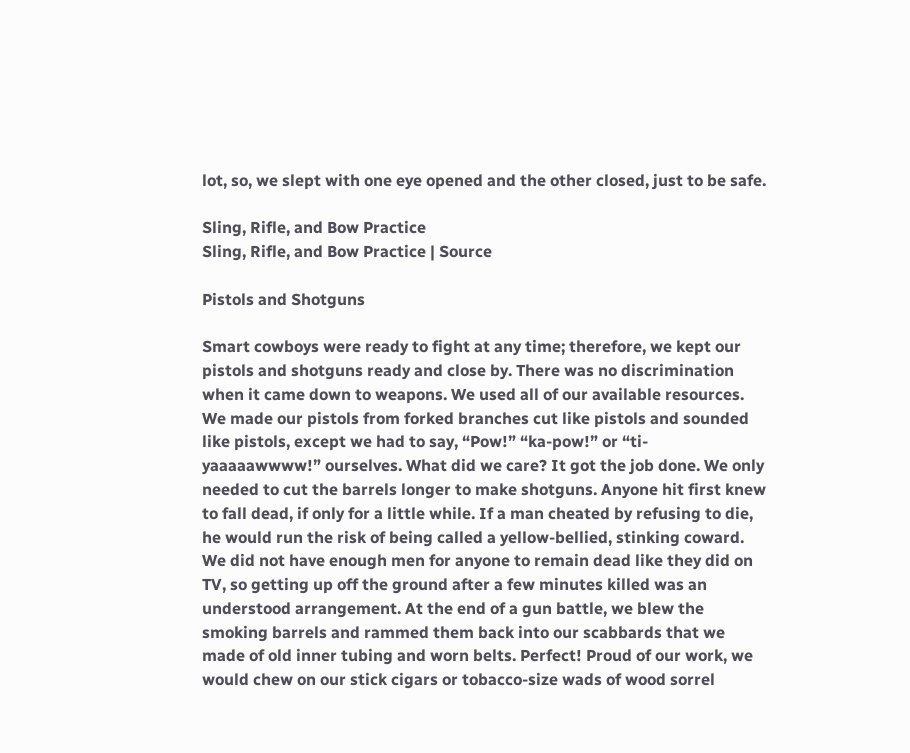lot, so, we slept with one eye opened and the other closed, just to be safe.

Sling, Rifle, and Bow Practice
Sling, Rifle, and Bow Practice | Source

Pistols and Shotguns

Smart cowboys were ready to fight at any time; therefore, we kept our pistols and shotguns ready and close by. There was no discrimination when it came down to weapons. We used all of our available resources. We made our pistols from forked branches cut like pistols and sounded like pistols, except we had to say, “Pow!” “ka-pow!” or “ti-yaaaaawwww!” ourselves. What did we care? It got the job done. We only needed to cut the barrels longer to make shotguns. Anyone hit first knew to fall dead, if only for a little while. If a man cheated by refusing to die, he would run the risk of being called a yellow-bellied, stinking coward. We did not have enough men for anyone to remain dead like they did on TV, so getting up off the ground after a few minutes killed was an understood arrangement. At the end of a gun battle, we blew the smoking barrels and rammed them back into our scabbards that we made of old inner tubing and worn belts. Perfect! Proud of our work, we would chew on our stick cigars or tobacco-size wads of wood sorrel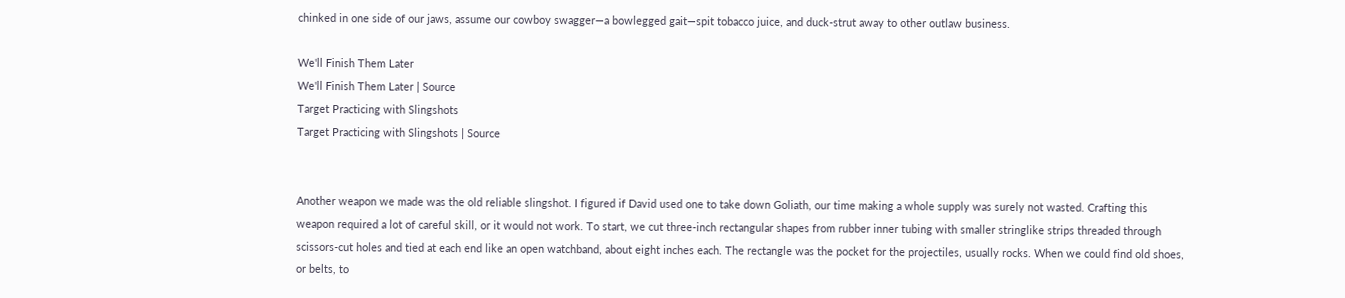chinked in one side of our jaws, assume our cowboy swagger—a bowlegged gait—spit tobacco juice, and duck-strut away to other outlaw business.

We'll Finish Them Later
We'll Finish Them Later | Source
Target Practicing with Slingshots
Target Practicing with Slingshots | Source


Another weapon we made was the old reliable slingshot. I figured if David used one to take down Goliath, our time making a whole supply was surely not wasted. Crafting this weapon required a lot of careful skill, or it would not work. To start, we cut three-inch rectangular shapes from rubber inner tubing with smaller stringlike strips threaded through scissors-cut holes and tied at each end like an open watchband, about eight inches each. The rectangle was the pocket for the projectiles, usually rocks. When we could find old shoes, or belts, to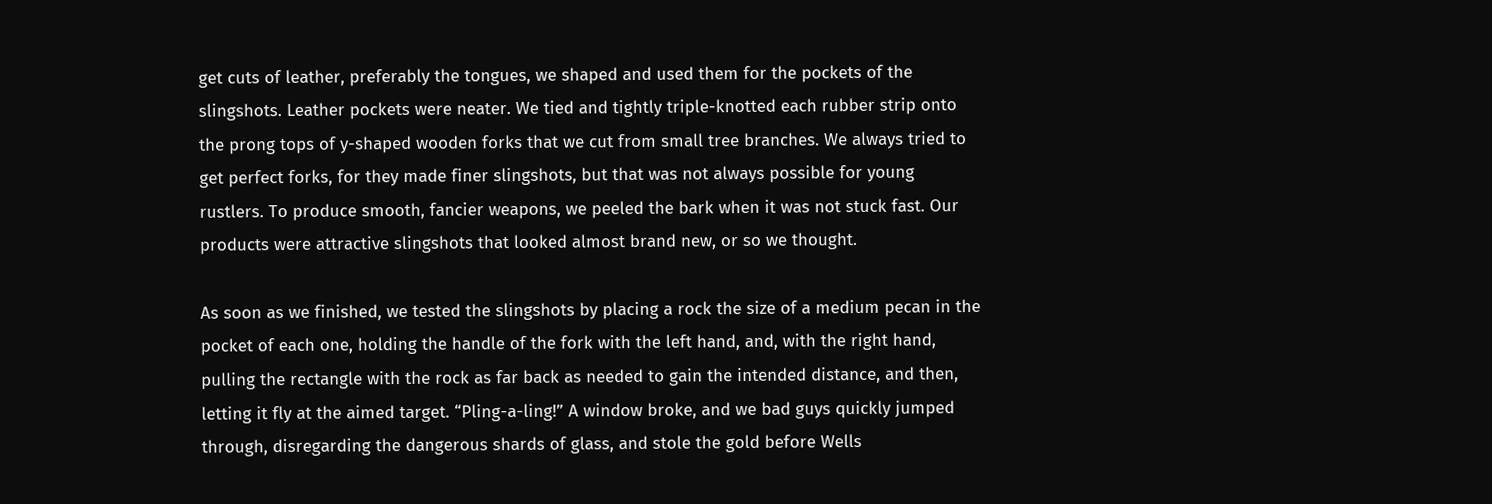get cuts of leather, preferably the tongues, we shaped and used them for the pockets of the slingshots. Leather pockets were neater. We tied and tightly triple-knotted each rubber strip onto the prong tops of y-shaped wooden forks that we cut from small tree branches. We always tried to get perfect forks, for they made finer slingshots, but that was not always possible for young rustlers. To produce smooth, fancier weapons, we peeled the bark when it was not stuck fast. Our products were attractive slingshots that looked almost brand new, or so we thought.

As soon as we finished, we tested the slingshots by placing a rock the size of a medium pecan in the pocket of each one, holding the handle of the fork with the left hand, and, with the right hand, pulling the rectangle with the rock as far back as needed to gain the intended distance, and then, letting it fly at the aimed target. “Pling-a-ling!” A window broke, and we bad guys quickly jumped through, disregarding the dangerous shards of glass, and stole the gold before Wells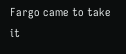Fargo came to take it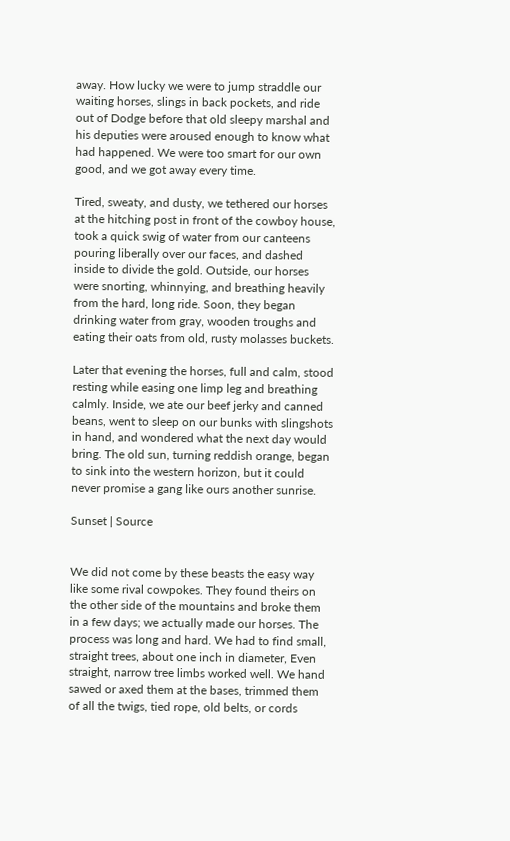away. How lucky we were to jump straddle our waiting horses, slings in back pockets, and ride out of Dodge before that old sleepy marshal and his deputies were aroused enough to know what had happened. We were too smart for our own good, and we got away every time.

Tired, sweaty, and dusty, we tethered our horses at the hitching post in front of the cowboy house, took a quick swig of water from our canteens pouring liberally over our faces, and dashed inside to divide the gold. Outside, our horses were snorting, whinnying, and breathing heavily from the hard, long ride. Soon, they began drinking water from gray, wooden troughs and eating their oats from old, rusty molasses buckets.

Later that evening the horses, full and calm, stood resting while easing one limp leg and breathing calmly. Inside, we ate our beef jerky and canned beans, went to sleep on our bunks with slingshots in hand, and wondered what the next day would bring. The old sun, turning reddish orange, began to sink into the western horizon, but it could never promise a gang like ours another sunrise.

Sunset | Source


We did not come by these beasts the easy way like some rival cowpokes. They found theirs on the other side of the mountains and broke them in a few days; we actually made our horses. The process was long and hard. We had to find small, straight trees, about one inch in diameter, Even straight, narrow tree limbs worked well. We hand sawed or axed them at the bases, trimmed them of all the twigs, tied rope, old belts, or cords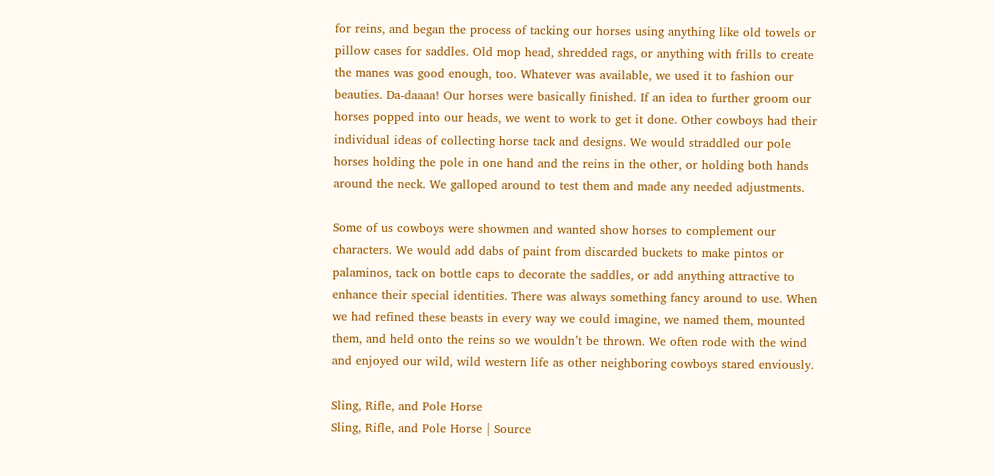for reins, and began the process of tacking our horses using anything like old towels or pillow cases for saddles. Old mop head, shredded rags, or anything with frills to create the manes was good enough, too. Whatever was available, we used it to fashion our beauties. Da-daaaa! Our horses were basically finished. If an idea to further groom our horses popped into our heads, we went to work to get it done. Other cowboys had their individual ideas of collecting horse tack and designs. We would straddled our pole horses holding the pole in one hand and the reins in the other, or holding both hands around the neck. We galloped around to test them and made any needed adjustments.

Some of us cowboys were showmen and wanted show horses to complement our characters. We would add dabs of paint from discarded buckets to make pintos or palaminos, tack on bottle caps to decorate the saddles, or add anything attractive to enhance their special identities. There was always something fancy around to use. When we had refined these beasts in every way we could imagine, we named them, mounted them, and held onto the reins so we wouldn’t be thrown. We often rode with the wind and enjoyed our wild, wild western life as other neighboring cowboys stared enviously.

Sling, Rifle, and Pole Horse
Sling, Rifle, and Pole Horse | Source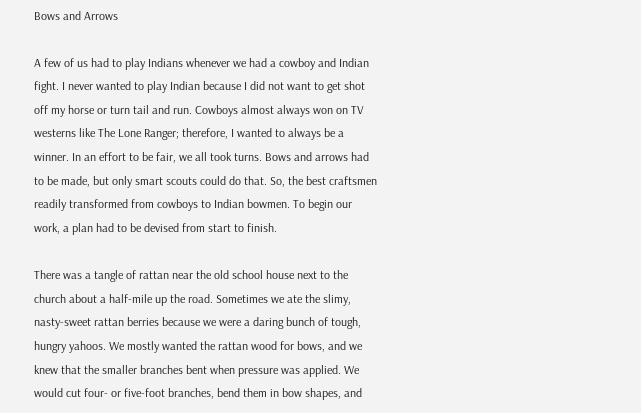Bows and Arrows

A few of us had to play Indians whenever we had a cowboy and Indian fight. I never wanted to play Indian because I did not want to get shot off my horse or turn tail and run. Cowboys almost always won on TV westerns like The Lone Ranger; therefore, I wanted to always be a winner. In an effort to be fair, we all took turns. Bows and arrows had to be made, but only smart scouts could do that. So, the best craftsmen readily transformed from cowboys to Indian bowmen. To begin our work, a plan had to be devised from start to finish.

There was a tangle of rattan near the old school house next to the church about a half-mile up the road. Sometimes we ate the slimy, nasty-sweet rattan berries because we were a daring bunch of tough, hungry yahoos. We mostly wanted the rattan wood for bows, and we knew that the smaller branches bent when pressure was applied. We would cut four- or five-foot branches, bend them in bow shapes, and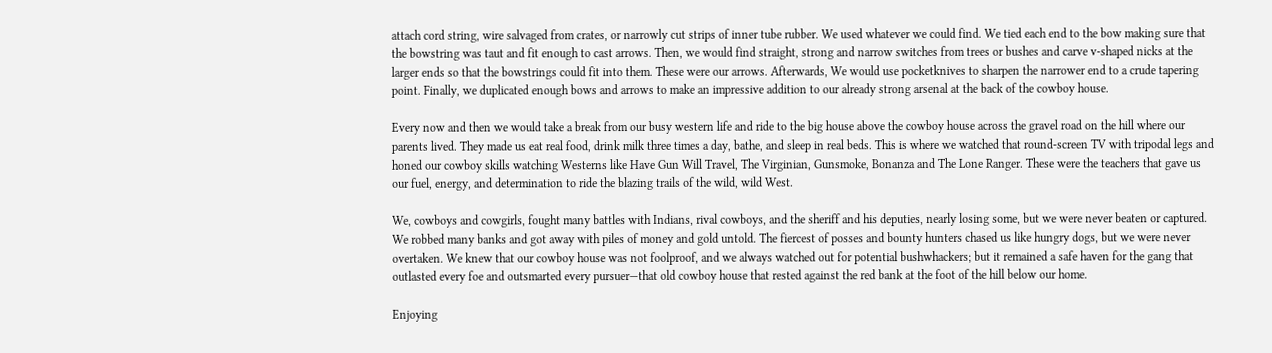attach cord string, wire salvaged from crates, or narrowly cut strips of inner tube rubber. We used whatever we could find. We tied each end to the bow making sure that the bowstring was taut and fit enough to cast arrows. Then, we would find straight, strong and narrow switches from trees or bushes and carve v-shaped nicks at the larger ends so that the bowstrings could fit into them. These were our arrows. Afterwards, We would use pocketknives to sharpen the narrower end to a crude tapering point. Finally, we duplicated enough bows and arrows to make an impressive addition to our already strong arsenal at the back of the cowboy house.

Every now and then we would take a break from our busy western life and ride to the big house above the cowboy house across the gravel road on the hill where our parents lived. They made us eat real food, drink milk three times a day, bathe, and sleep in real beds. This is where we watched that round-screen TV with tripodal legs and honed our cowboy skills watching Westerns like Have Gun Will Travel, The Virginian, Gunsmoke, Bonanza and The Lone Ranger. These were the teachers that gave us our fuel, energy, and determination to ride the blazing trails of the wild, wild West.

We, cowboys and cowgirls, fought many battles with Indians, rival cowboys, and the sheriff and his deputies, nearly losing some, but we were never beaten or captured. We robbed many banks and got away with piles of money and gold untold. The fiercest of posses and bounty hunters chased us like hungry dogs, but we were never overtaken. We knew that our cowboy house was not foolproof, and we always watched out for potential bushwhackers; but it remained a safe haven for the gang that outlasted every foe and outsmarted every pursuer—that old cowboy house that rested against the red bank at the foot of the hill below our home.

Enjoying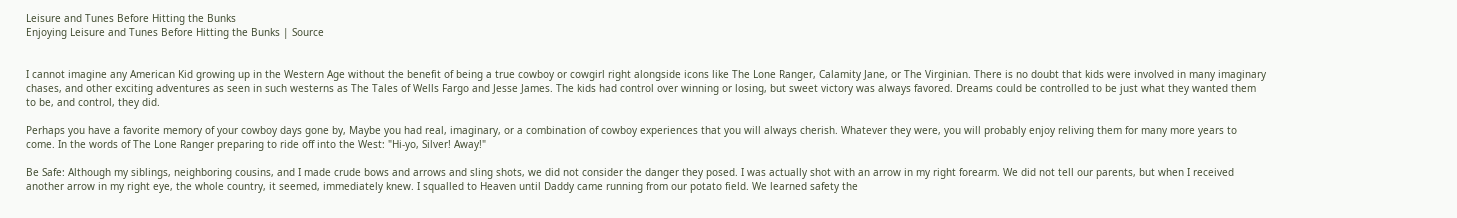Leisure and Tunes Before Hitting the Bunks
Enjoying Leisure and Tunes Before Hitting the Bunks | Source


I cannot imagine any American Kid growing up in the Western Age without the benefit of being a true cowboy or cowgirl right alongside icons like The Lone Ranger, Calamity Jane, or The Virginian. There is no doubt that kids were involved in many imaginary chases, and other exciting adventures as seen in such westerns as The Tales of Wells Fargo and Jesse James. The kids had control over winning or losing, but sweet victory was always favored. Dreams could be controlled to be just what they wanted them to be, and control, they did.

Perhaps you have a favorite memory of your cowboy days gone by, Maybe you had real, imaginary, or a combination of cowboy experiences that you will always cherish. Whatever they were, you will probably enjoy reliving them for many more years to come. In the words of The Lone Ranger preparing to ride off into the West: "Hi-yo, Silver! Away!"

Be Safe: Although my siblings, neighboring cousins, and I made crude bows and arrows and sling shots, we did not consider the danger they posed. I was actually shot with an arrow in my right forearm. We did not tell our parents, but when I received another arrow in my right eye, the whole country, it seemed, immediately knew. I squalled to Heaven until Daddy came running from our potato field. We learned safety the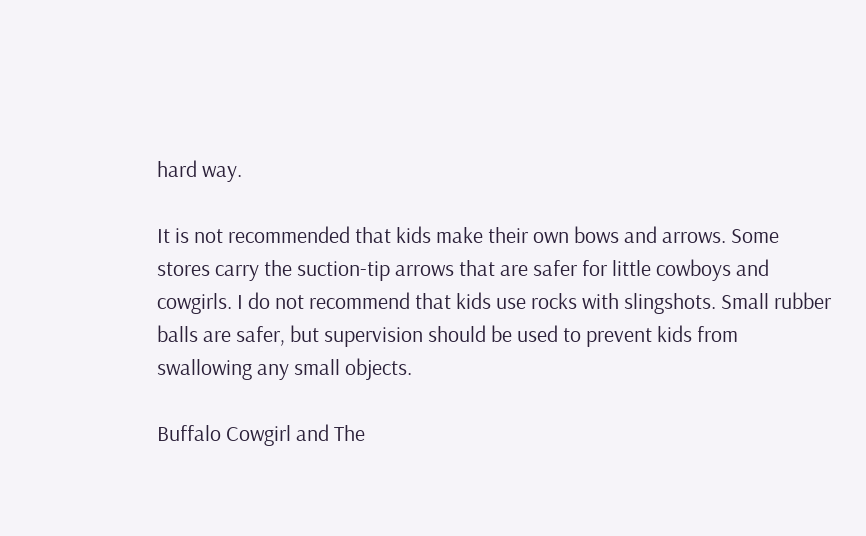hard way.

It is not recommended that kids make their own bows and arrows. Some stores carry the suction-tip arrows that are safer for little cowboys and cowgirls. I do not recommend that kids use rocks with slingshots. Small rubber balls are safer, but supervision should be used to prevent kids from swallowing any small objects.

Buffalo Cowgirl and The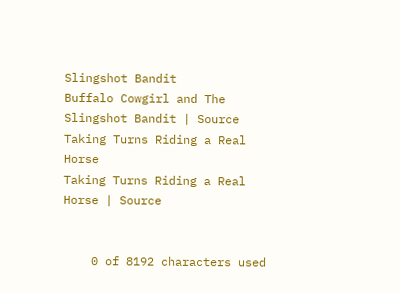Slingshot Bandit
Buffalo Cowgirl and The Slingshot Bandit | Source
Taking Turns Riding a Real Horse
Taking Turns Riding a Real Horse | Source


    0 of 8192 characters used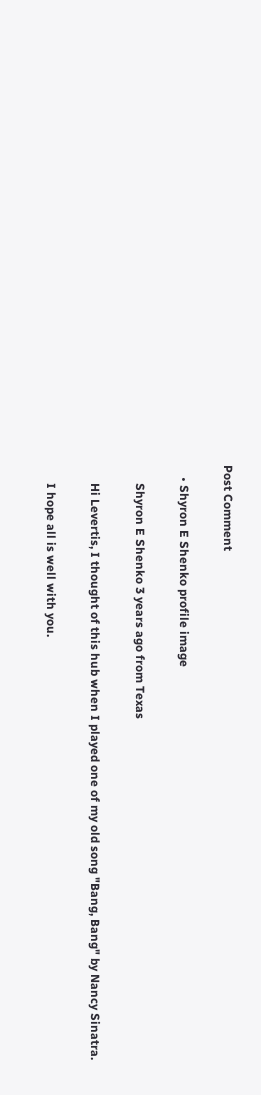Post Comment

    • Shyron E Shenko profile image

      Shyron E Shenko 3 years ago from Texas

      Hi Levertis, I thought of this hub when I played one of my old song "Bang, Bang" by Nancy Sinatra.

      I hope all is well with you.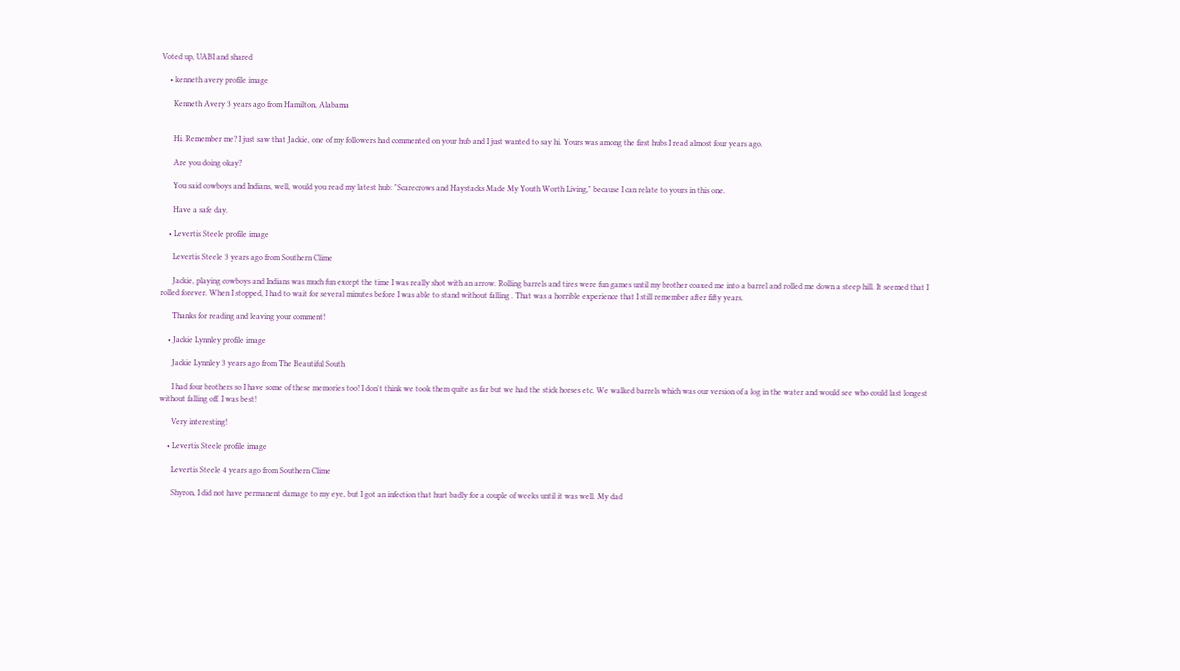Voted up, UABI and shared

    • kenneth avery profile image

      Kenneth Avery 3 years ago from Hamilton, Alabama


      Hi. Remember me? I just saw that Jackie, one of my followers had commented on your hub and I just wanted to say hi. Yours was among the first hubs I read almost four years ago.

      Are you doing okay?

      You said cowboys and Indians, well, would you read my latest hub: "Scarecrows and Haystacks Made My Youth Worth Living," because I can relate to yours in this one.

      Have a safe day.

    • Levertis Steele profile image

      Levertis Steele 3 years ago from Southern Clime

      Jackie, playing cowboys and Indians was much fun except the time I was really shot with an arrow. Rolling barrels and tires were fun games until my brother coaxed me into a barrel and rolled me down a steep hill. It seemed that I rolled forever. When I stopped, I had to wait for several minutes before I was able to stand without falling . That was a horrible experience that I still remember after fifty years.

      Thanks for reading and leaving your comment!

    • Jackie Lynnley profile image

      Jackie Lynnley 3 years ago from The Beautiful South

      I had four brothers so I have some of these memories too! I don't think we took them quite as far but we had the stick horses etc. We walked barrels which was our version of a log in the water and would see who could last longest without falling off. I was best!

      Very interesting!

    • Levertis Steele profile image

      Levertis Steele 4 years ago from Southern Clime

      Shyron, I did not have permanent damage to my eye, but I got an infection that hurt badly for a couple of weeks until it was well. My dad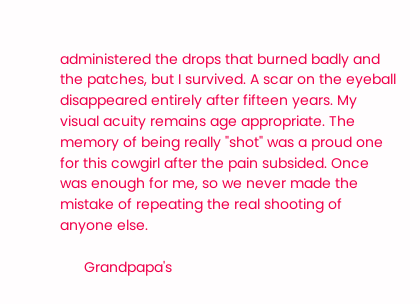administered the drops that burned badly and the patches, but I survived. A scar on the eyeball disappeared entirely after fifteen years. My visual acuity remains age appropriate. The memory of being really "shot" was a proud one for this cowgirl after the pain subsided. Once was enough for me, so we never made the mistake of repeating the real shooting of anyone else.

      Grandpapa's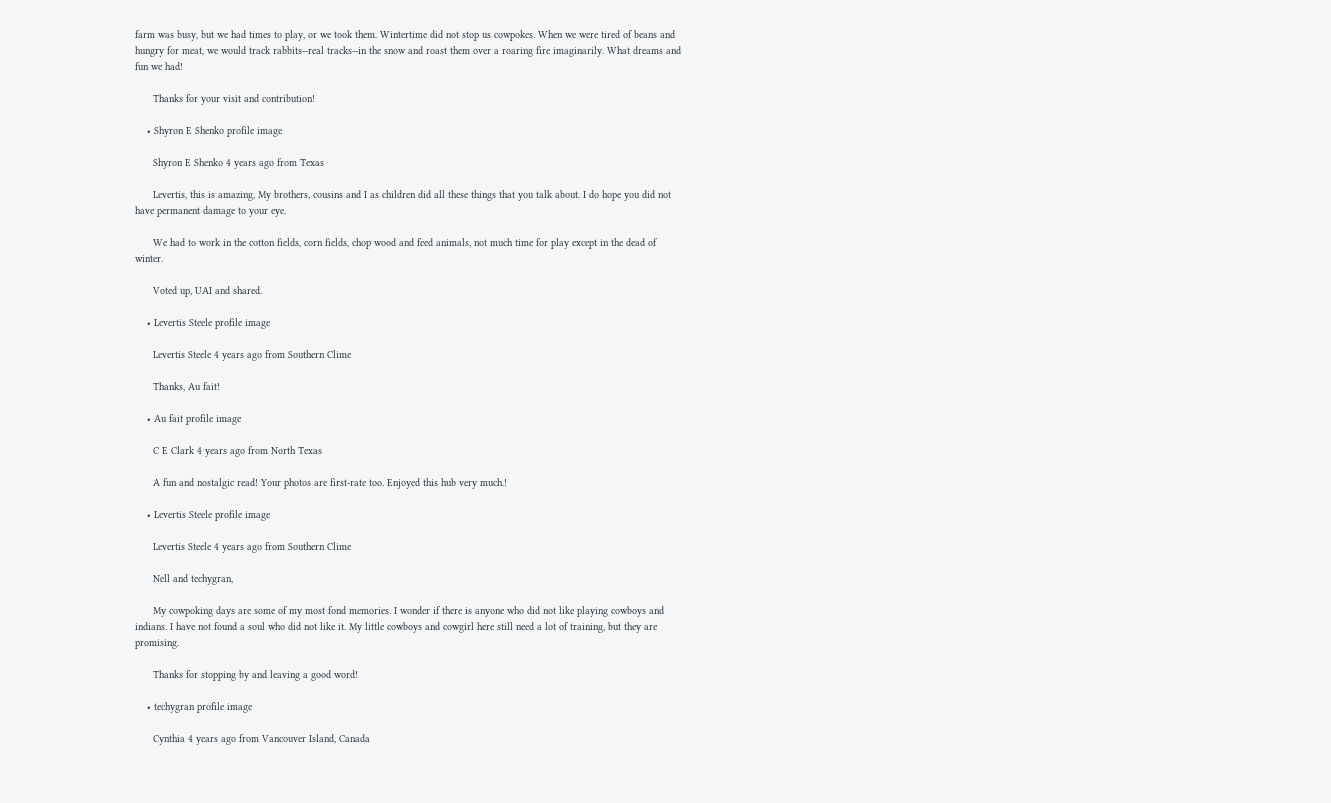farm was busy, but we had times to play, or we took them. Wintertime did not stop us cowpokes. When we were tired of beans and hungry for meat, we would track rabbits--real tracks--in the snow and roast them over a roaring fire imaginarily. What dreams and fun we had!

      Thanks for your visit and contribution!

    • Shyron E Shenko profile image

      Shyron E Shenko 4 years ago from Texas

      Levertis, this is amazing, My brothers, cousins and I as children did all these things that you talk about. I do hope you did not have permanent damage to your eye.

      We had to work in the cotton fields, corn fields, chop wood and feed animals, not much time for play except in the dead of winter.

      Voted up, UAI and shared.

    • Levertis Steele profile image

      Levertis Steele 4 years ago from Southern Clime

      Thanks, Au fait!

    • Au fait profile image

      C E Clark 4 years ago from North Texas

      A fun and nostalgic read! Your photos are first-rate too. Enjoyed this hub very much.!

    • Levertis Steele profile image

      Levertis Steele 4 years ago from Southern Clime

      Nell and techygran,

      My cowpoking days are some of my most fond memories. I wonder if there is anyone who did not like playing cowboys and indians. I have not found a soul who did not like it. My little cowboys and cowgirl here still need a lot of training, but they are promising.

      Thanks for stopping by and leaving a good word!

    • techygran profile image

      Cynthia 4 years ago from Vancouver Island, Canada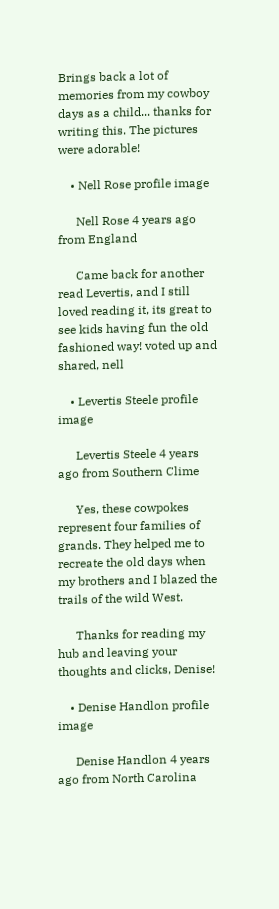Brings back a lot of memories from my cowboy days as a child... thanks for writing this. The pictures were adorable!

    • Nell Rose profile image

      Nell Rose 4 years ago from England

      Came back for another read Levertis, and I still loved reading it, its great to see kids having fun the old fashioned way! voted up and shared, nell

    • Levertis Steele profile image

      Levertis Steele 4 years ago from Southern Clime

      Yes, these cowpokes represent four families of grands. They helped me to recreate the old days when my brothers and I blazed the trails of the wild West.

      Thanks for reading my hub and leaving your thoughts and clicks, Denise!

    • Denise Handlon profile image

      Denise Handlon 4 years ago from North Carolina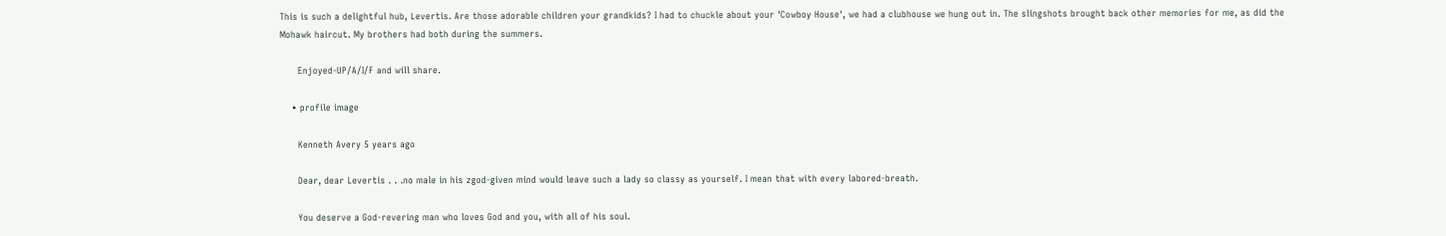This is such a delightful hub, Levertis. Are those adorable children your grandkids? I had to chuckle about your 'Cowboy House', we had a clubhouse we hung out in. The slingshots brought back other memories for me, as did the Mohawk haircut. My brothers had both during the summers.

      Enjoyed-UP/A/I/F and will share.

    • profile image

      Kenneth Avery 5 years ago

      Dear, dear Levertis . . .no male in his zgod-given mind would leave such a lady so classy as yourself. I mean that with every labored-breath.

      You deserve a God-revering man who loves God and you, with all of his soul.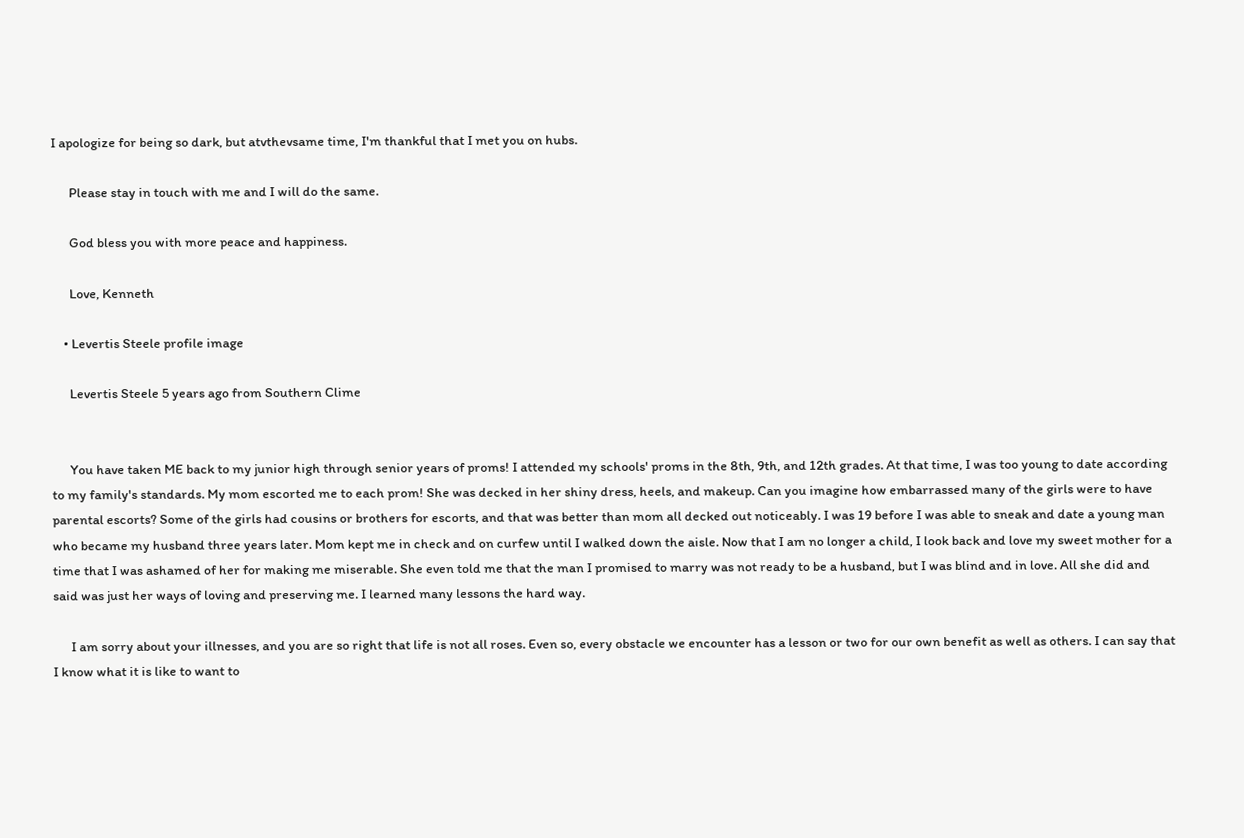I apologize for being so dark, but atvthevsame time, I'm thankful that I met you on hubs.

      Please stay in touch with me and I will do the same.

      God bless you with more peace and happiness.

      Love, Kenneth

    • Levertis Steele profile image

      Levertis Steele 5 years ago from Southern Clime


      You have taken ME back to my junior high through senior years of proms! I attended my schools' proms in the 8th, 9th, and 12th grades. At that time, I was too young to date according to my family's standards. My mom escorted me to each prom! She was decked in her shiny dress, heels, and makeup. Can you imagine how embarrassed many of the girls were to have parental escorts? Some of the girls had cousins or brothers for escorts, and that was better than mom all decked out noticeably. I was 19 before I was able to sneak and date a young man who became my husband three years later. Mom kept me in check and on curfew until I walked down the aisle. Now that I am no longer a child, I look back and love my sweet mother for a time that I was ashamed of her for making me miserable. She even told me that the man I promised to marry was not ready to be a husband, but I was blind and in love. All she did and said was just her ways of loving and preserving me. I learned many lessons the hard way.

      I am sorry about your illnesses, and you are so right that life is not all roses. Even so, every obstacle we encounter has a lesson or two for our own benefit as well as others. I can say that I know what it is like to want to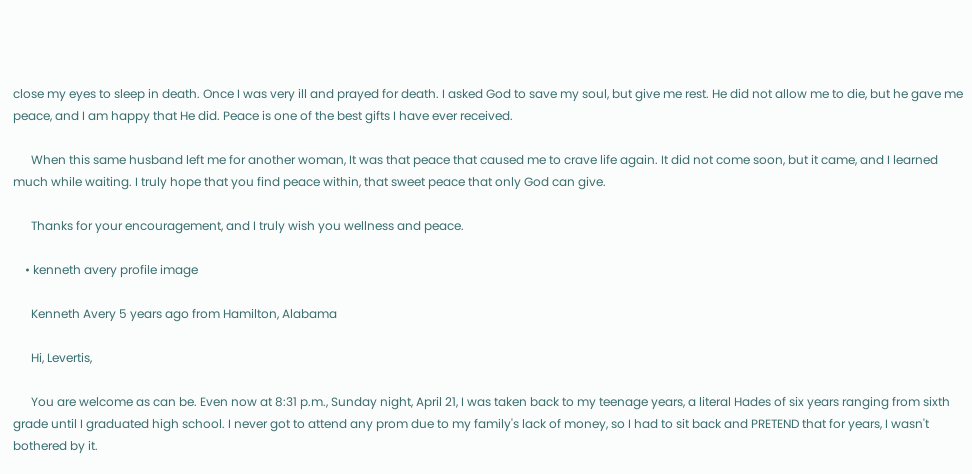close my eyes to sleep in death. Once I was very ill and prayed for death. I asked God to save my soul, but give me rest. He did not allow me to die, but he gave me peace, and I am happy that He did. Peace is one of the best gifts I have ever received.

      When this same husband left me for another woman, It was that peace that caused me to crave life again. It did not come soon, but it came, and I learned much while waiting. I truly hope that you find peace within, that sweet peace that only God can give.

      Thanks for your encouragement, and I truly wish you wellness and peace.

    • kenneth avery profile image

      Kenneth Avery 5 years ago from Hamilton, Alabama

      Hi, Levertis,

      You are welcome as can be. Even now at 8:31 p.m., Sunday night, April 21, I was taken back to my teenage years, a literal Hades of six years ranging from sixth grade until I graduated high school. I never got to attend any prom due to my family's lack of money, so I had to sit back and PRETEND that for years, I wasn't bothered by it.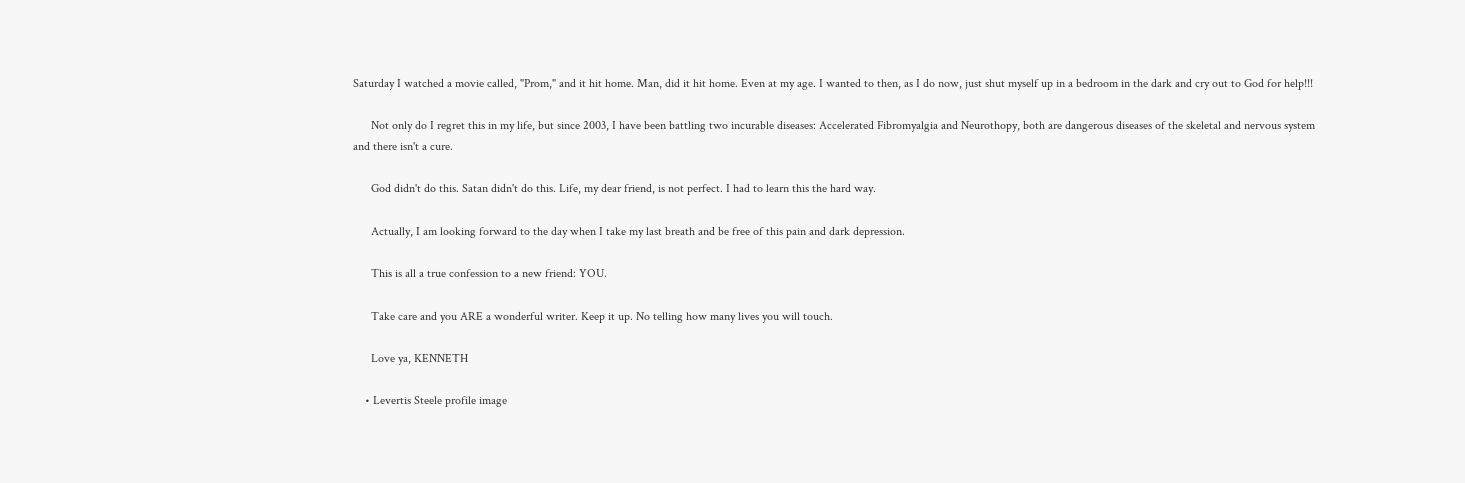Saturday I watched a movie called, "Prom," and it hit home. Man, did it hit home. Even at my age. I wanted to then, as I do now, just shut myself up in a bedroom in the dark and cry out to God for help!!!

      Not only do I regret this in my life, but since 2003, I have been battling two incurable diseases: Accelerated Fibromyalgia and Neurothopy, both are dangerous diseases of the skeletal and nervous system and there isn't a cure.

      God didn't do this. Satan didn't do this. Life, my dear friend, is not perfect. I had to learn this the hard way.

      Actually, I am looking forward to the day when I take my last breath and be free of this pain and dark depression.

      This is all a true confession to a new friend: YOU.

      Take care and you ARE a wonderful writer. Keep it up. No telling how many lives you will touch.

      Love ya, KENNETH

    • Levertis Steele profile image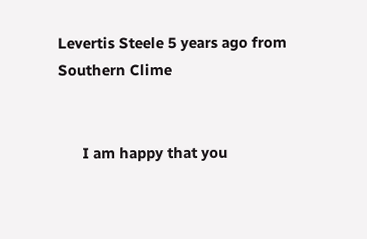Levertis Steele 5 years ago from Southern Clime


      I am happy that you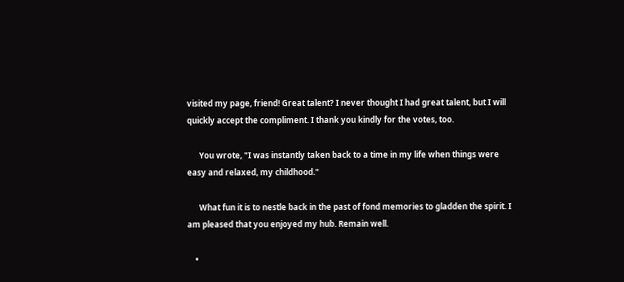visited my page, friend! Great talent? I never thought I had great talent, but I will quickly accept the compliment. I thank you kindly for the votes, too.

      You wrote, "I was instantly taken back to a time in my life when things were easy and relaxed, my childhood."

      What fun it is to nestle back in the past of fond memories to gladden the spirit. I am pleased that you enjoyed my hub. Remain well.

    •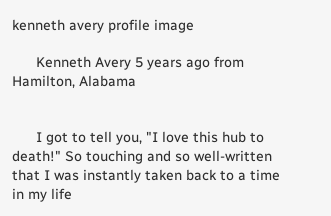kenneth avery profile image

      Kenneth Avery 5 years ago from Hamilton, Alabama


      I got to tell you, "I love this hub to death!" So touching and so well-written that I was instantly taken back to a time in my life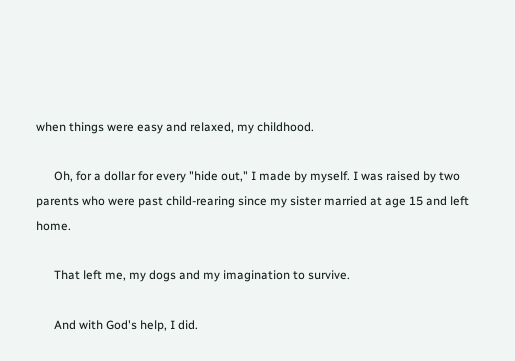when things were easy and relaxed, my childhood.

      Oh, for a dollar for every "hide out," I made by myself. I was raised by two parents who were past child-rearing since my sister married at age 15 and left home.

      That left me, my dogs and my imagination to survive.

      And with God's help, I did.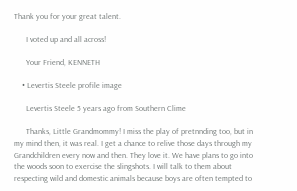Thank you for your great talent.

      I voted up and all across!

      Your Friend, KENNETH

    • Levertis Steele profile image

      Levertis Steele 5 years ago from Southern Clime

      Thanks, Little Grandmommy! I miss the play of pretnnding too, but in my mind then, it was real. I get a chance to relive those days through my Grandchildren every now and then. They love it. We have plans to go into the woods soon to exercise the slingshots. I will talk to them about respecting wild and domestic animals because boys are often tempted to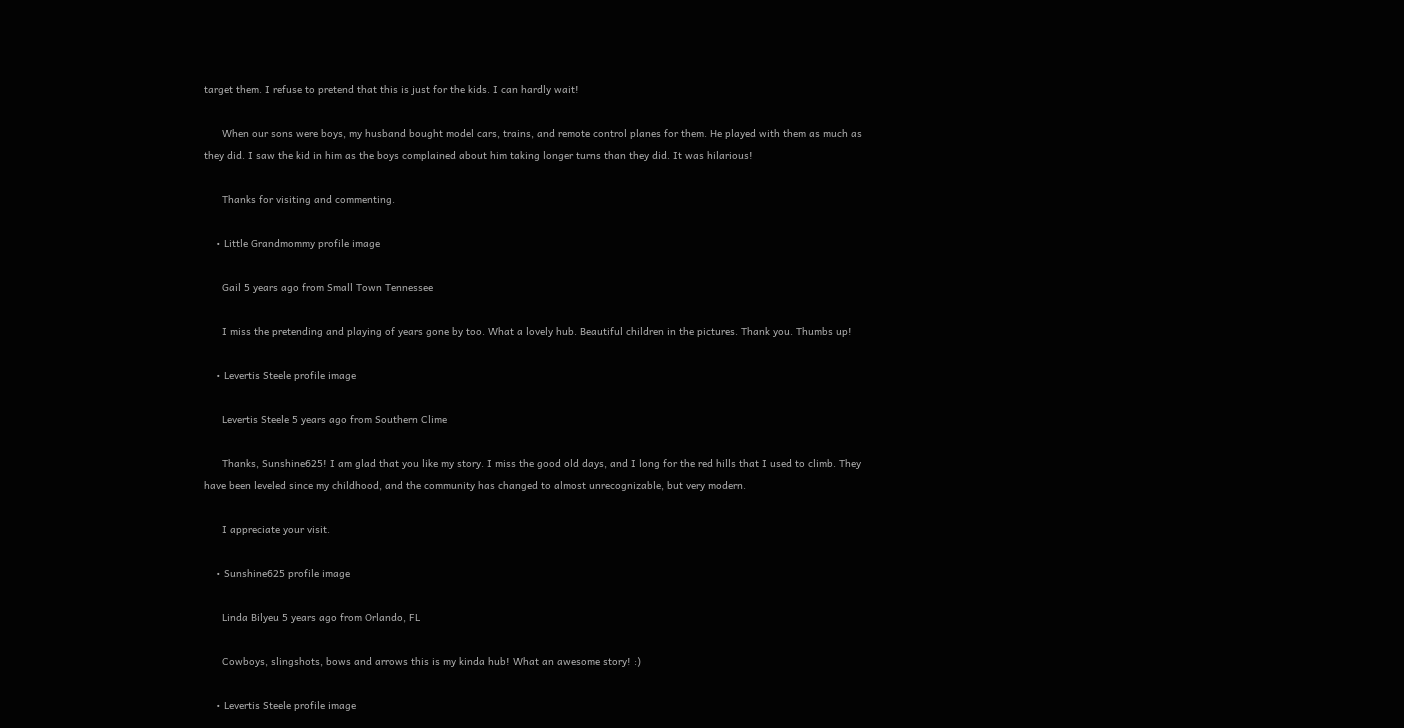target them. I refuse to pretend that this is just for the kids. I can hardly wait!

      When our sons were boys, my husband bought model cars, trains, and remote control planes for them. He played with them as much as they did. I saw the kid in him as the boys complained about him taking longer turns than they did. It was hilarious!

      Thanks for visiting and commenting.

    • Little Grandmommy profile image

      Gail 5 years ago from Small Town Tennessee

      I miss the pretending and playing of years gone by too. What a lovely hub. Beautiful children in the pictures. Thank you. Thumbs up!

    • Levertis Steele profile image

      Levertis Steele 5 years ago from Southern Clime

      Thanks, Sunshine625! I am glad that you like my story. I miss the good old days, and I long for the red hills that I used to climb. They have been leveled since my childhood, and the community has changed to almost unrecognizable, but very modern.

      I appreciate your visit.

    • Sunshine625 profile image

      Linda Bilyeu 5 years ago from Orlando, FL

      Cowboys, slingshots, bows and arrows this is my kinda hub! What an awesome story! :)

    • Levertis Steele profile image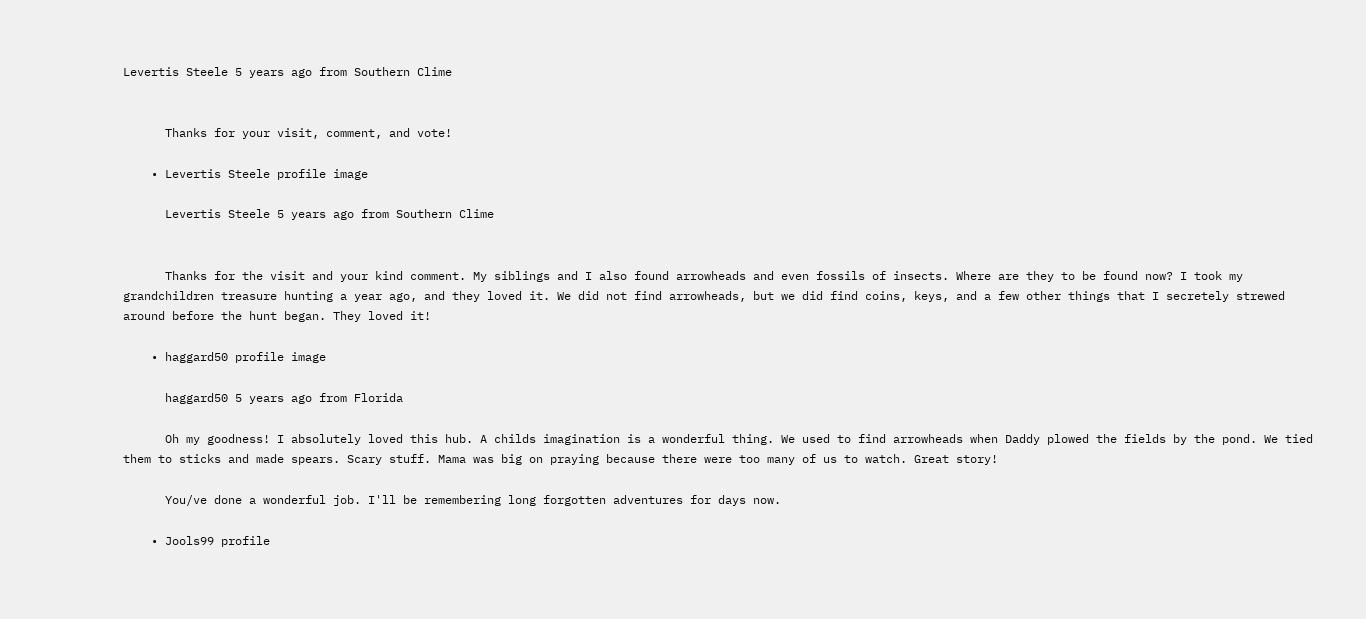Levertis Steele 5 years ago from Southern Clime


      Thanks for your visit, comment, and vote!

    • Levertis Steele profile image

      Levertis Steele 5 years ago from Southern Clime


      Thanks for the visit and your kind comment. My siblings and I also found arrowheads and even fossils of insects. Where are they to be found now? I took my grandchildren treasure hunting a year ago, and they loved it. We did not find arrowheads, but we did find coins, keys, and a few other things that I secretely strewed around before the hunt began. They loved it!

    • haggard50 profile image

      haggard50 5 years ago from Florida

      Oh my goodness! I absolutely loved this hub. A childs imagination is a wonderful thing. We used to find arrowheads when Daddy plowed the fields by the pond. We tied them to sticks and made spears. Scary stuff. Mama was big on praying because there were too many of us to watch. Great story!

      You/ve done a wonderful job. I'll be remembering long forgotten adventures for days now.

    • Jools99 profile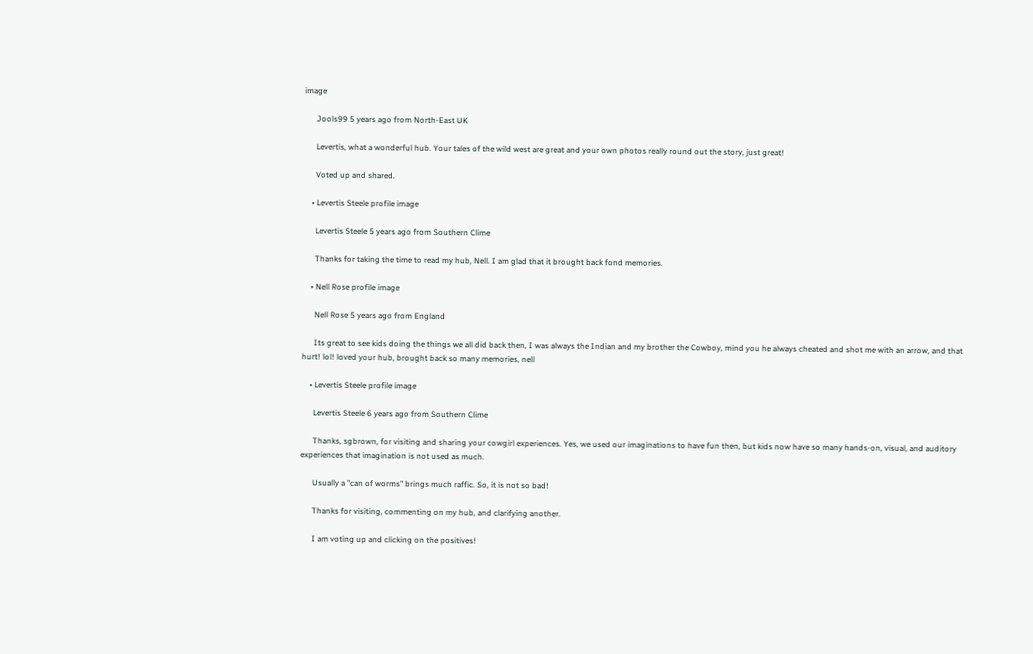image

      Jools99 5 years ago from North-East UK

      Levertis, what a wonderful hub. Your tales of the wild west are great and your own photos really round out the story, just great!

      Voted up and shared.

    • Levertis Steele profile image

      Levertis Steele 5 years ago from Southern Clime

      Thanks for taking the time to read my hub, Nell. I am glad that it brought back fond memories.

    • Nell Rose profile image

      Nell Rose 5 years ago from England

      Its great to see kids doing the things we all did back then, I was always the Indian and my brother the Cowboy, mind you he always cheated and shot me with an arrow, and that hurt! lol! loved your hub, brought back so many memories, nell

    • Levertis Steele profile image

      Levertis Steele 6 years ago from Southern Clime

      Thanks, sgbrown, for visiting and sharing your cowgirl experiences. Yes, we used our imaginations to have fun then, but kids now have so many hands-on, visual, and auditory experiences that imagination is not used as much.

      Usually a "can of worms" brings much raffic. So, it is not so bad!

      Thanks for visiting, commenting on my hub, and clarifying another.

      I am voting up and clicking on the positives!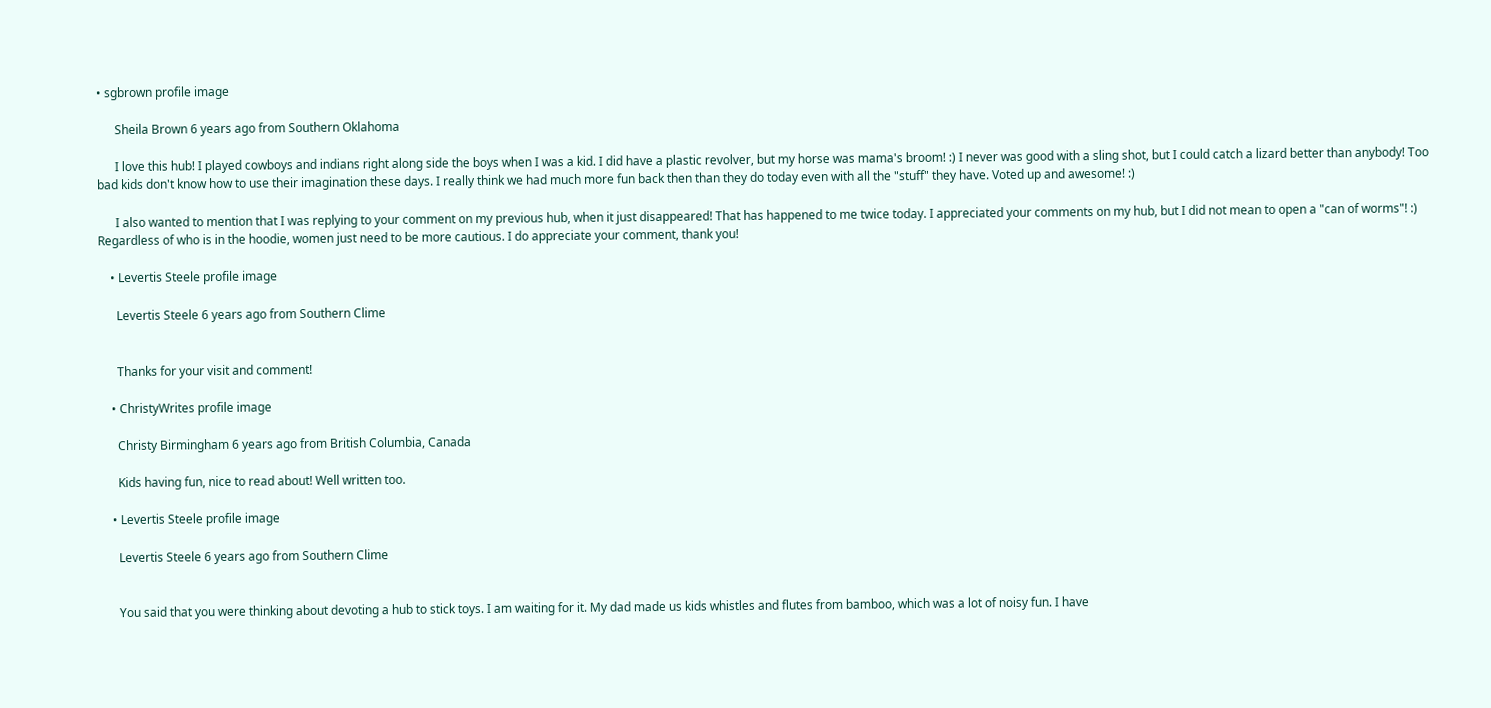• sgbrown profile image

      Sheila Brown 6 years ago from Southern Oklahoma

      I love this hub! I played cowboys and indians right along side the boys when I was a kid. I did have a plastic revolver, but my horse was mama's broom! :) I never was good with a sling shot, but I could catch a lizard better than anybody! Too bad kids don't know how to use their imagination these days. I really think we had much more fun back then than they do today even with all the "stuff" they have. Voted up and awesome! :)

      I also wanted to mention that I was replying to your comment on my previous hub, when it just disappeared! That has happened to me twice today. I appreciated your comments on my hub, but I did not mean to open a "can of worms"! :) Regardless of who is in the hoodie, women just need to be more cautious. I do appreciate your comment, thank you!

    • Levertis Steele profile image

      Levertis Steele 6 years ago from Southern Clime


      Thanks for your visit and comment!

    • ChristyWrites profile image

      Christy Birmingham 6 years ago from British Columbia, Canada

      Kids having fun, nice to read about! Well written too.

    • Levertis Steele profile image

      Levertis Steele 6 years ago from Southern Clime


      You said that you were thinking about devoting a hub to stick toys. I am waiting for it. My dad made us kids whistles and flutes from bamboo, which was a lot of noisy fun. I have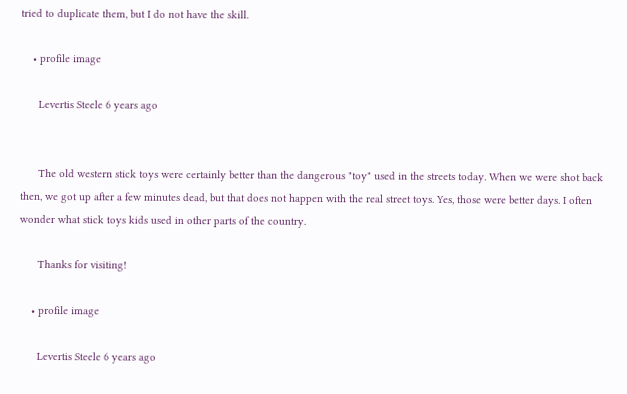tried to duplicate them, but I do not have the skill.

    • profile image

      Levertis Steele 6 years ago


      The old western stick toys were certainly better than the dangerous "toy" used in the streets today. When we were shot back then, we got up after a few minutes dead, but that does not happen with the real street toys. Yes, those were better days. I often wonder what stick toys kids used in other parts of the country.

      Thanks for visiting!

    • profile image

      Levertis Steele 6 years ago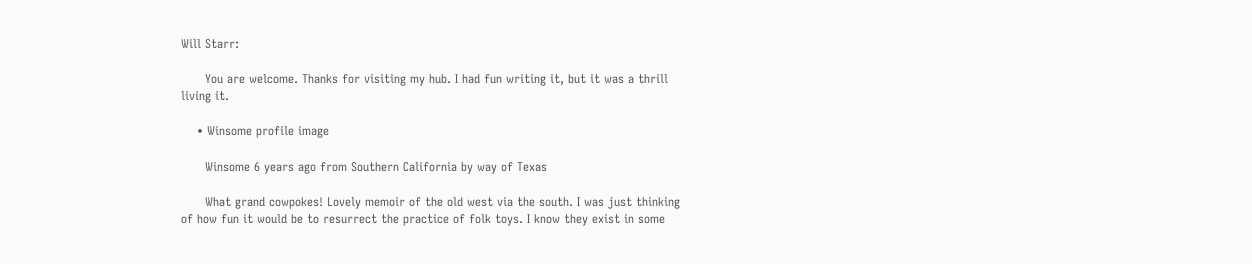Will Starr:

      You are welcome. Thanks for visiting my hub. I had fun writing it, but it was a thrill living it.

    • Winsome profile image

      Winsome 6 years ago from Southern California by way of Texas

      What grand cowpokes! Lovely memoir of the old west via the south. I was just thinking of how fun it would be to resurrect the practice of folk toys. I know they exist in some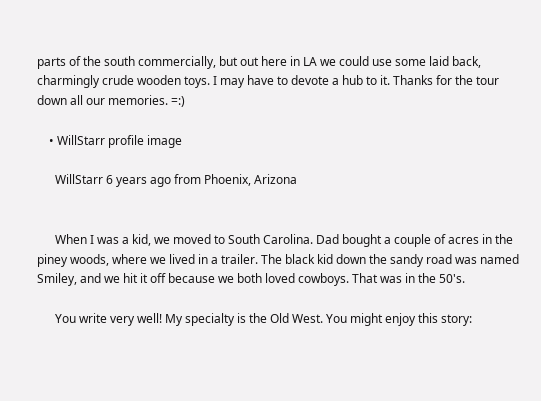parts of the south commercially, but out here in LA we could use some laid back, charmingly crude wooden toys. I may have to devote a hub to it. Thanks for the tour down all our memories. =:)

    • WillStarr profile image

      WillStarr 6 years ago from Phoenix, Arizona


      When I was a kid, we moved to South Carolina. Dad bought a couple of acres in the piney woods, where we lived in a trailer. The black kid down the sandy road was named Smiley, and we hit it off because we both loved cowboys. That was in the 50's.

      You write very well! My specialty is the Old West. You might enjoy this story: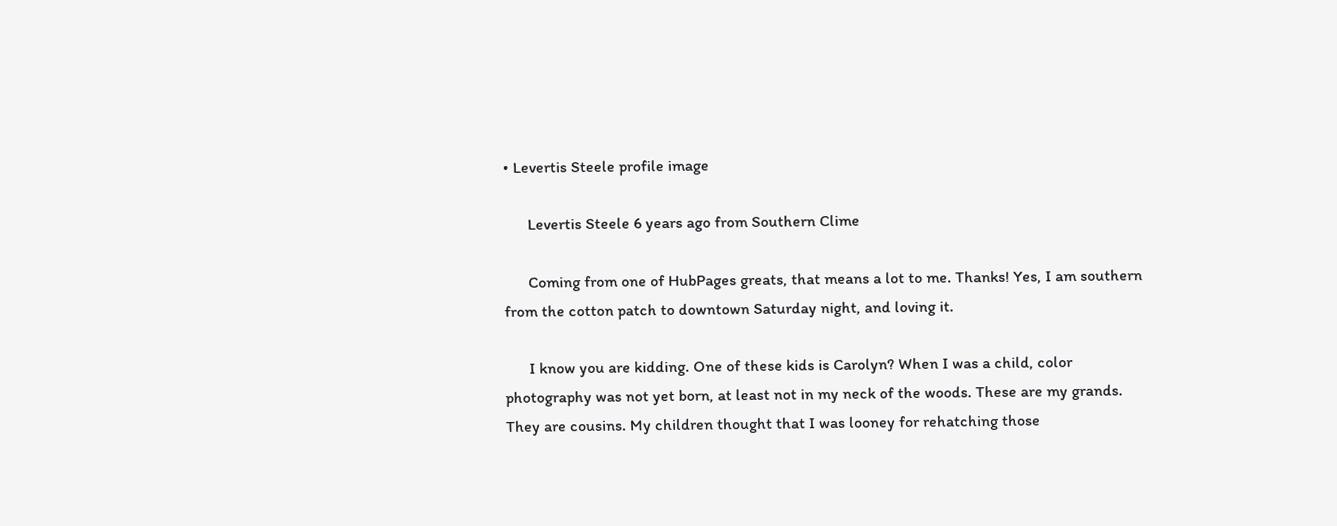• Levertis Steele profile image

      Levertis Steele 6 years ago from Southern Clime

      Coming from one of HubPages greats, that means a lot to me. Thanks! Yes, I am southern from the cotton patch to downtown Saturday night, and loving it.

      I know you are kidding. One of these kids is Carolyn? When I was a child, color photography was not yet born, at least not in my neck of the woods. These are my grands. They are cousins. My children thought that I was looney for rehatching those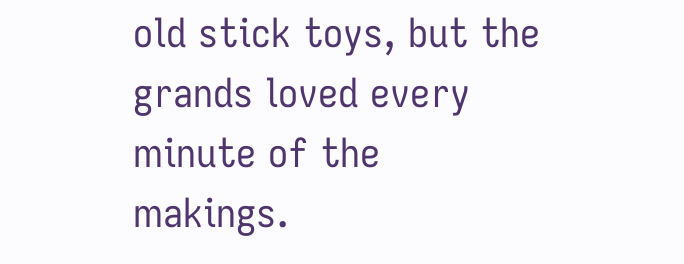old stick toys, but the grands loved every minute of the makings.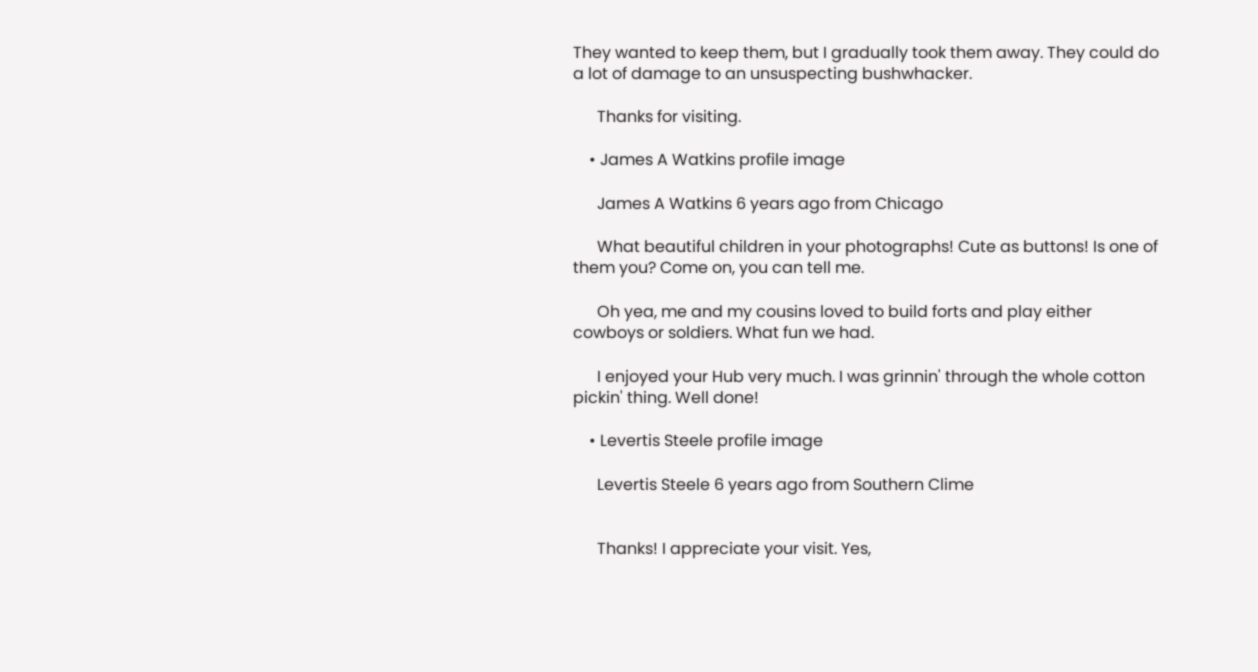They wanted to keep them, but I gradually took them away. They could do a lot of damage to an unsuspecting bushwhacker.

      Thanks for visiting.

    • James A Watkins profile image

      James A Watkins 6 years ago from Chicago

      What beautiful children in your photographs! Cute as buttons! Is one of them you? Come on, you can tell me.

      Oh yea, me and my cousins loved to build forts and play either cowboys or soldiers. What fun we had.

      I enjoyed your Hub very much. I was grinnin' through the whole cotton pickin' thing. Well done!

    • Levertis Steele profile image

      Levertis Steele 6 years ago from Southern Clime


      Thanks! I appreciate your visit. Yes,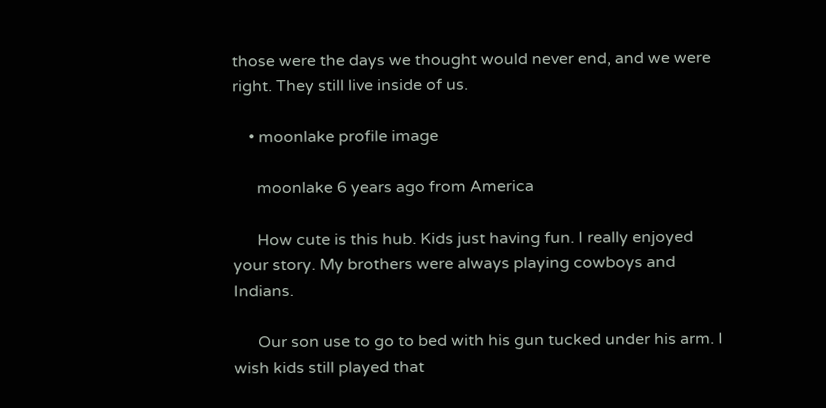those were the days we thought would never end, and we were right. They still live inside of us.

    • moonlake profile image

      moonlake 6 years ago from America

      How cute is this hub. Kids just having fun. I really enjoyed your story. My brothers were always playing cowboys and Indians.

      Our son use to go to bed with his gun tucked under his arm. I wish kids still played that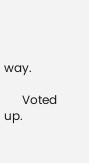way.

      Voted up.